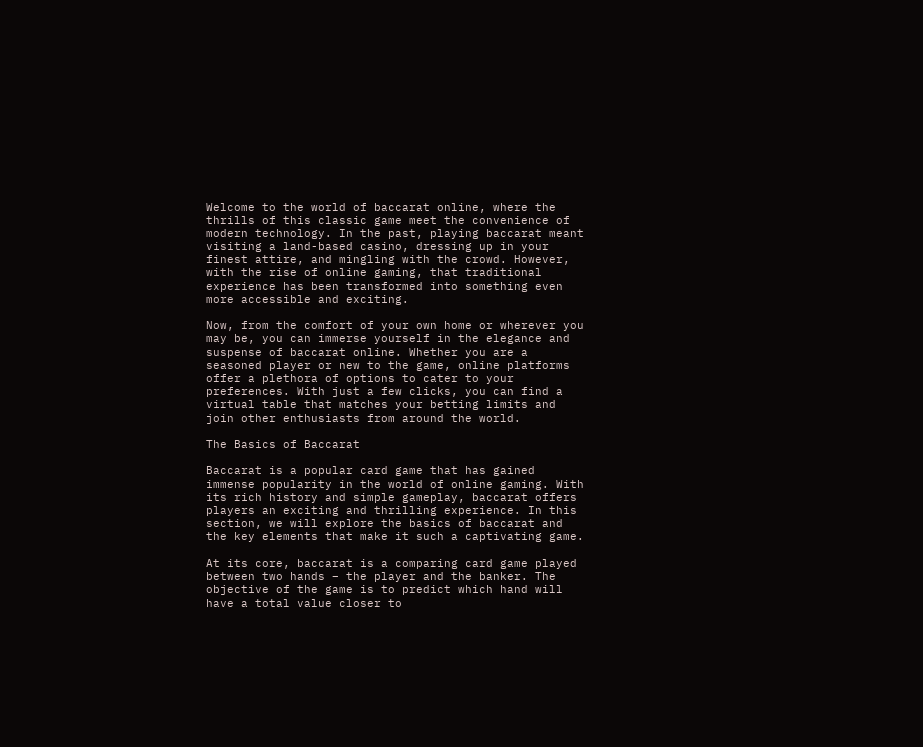Welcome to the world of baccarat online, where the thrills of this classic game meet the convenience of modern technology. In the past, playing baccarat meant visiting a land-based casino, dressing up in your finest attire, and mingling with the crowd. However, with the rise of online gaming, that traditional experience has been transformed into something even more accessible and exciting.

Now, from the comfort of your own home or wherever you may be, you can immerse yourself in the elegance and suspense of baccarat online. Whether you are a seasoned player or new to the game, online platforms offer a plethora of options to cater to your preferences. With just a few clicks, you can find a virtual table that matches your betting limits and join other enthusiasts from around the world.

The Basics of Baccarat

Baccarat is a popular card game that has gained immense popularity in the world of online gaming. With its rich history and simple gameplay, baccarat offers players an exciting and thrilling experience. In this section, we will explore the basics of baccarat and the key elements that make it such a captivating game.

At its core, baccarat is a comparing card game played between two hands – the player and the banker. The objective of the game is to predict which hand will have a total value closer to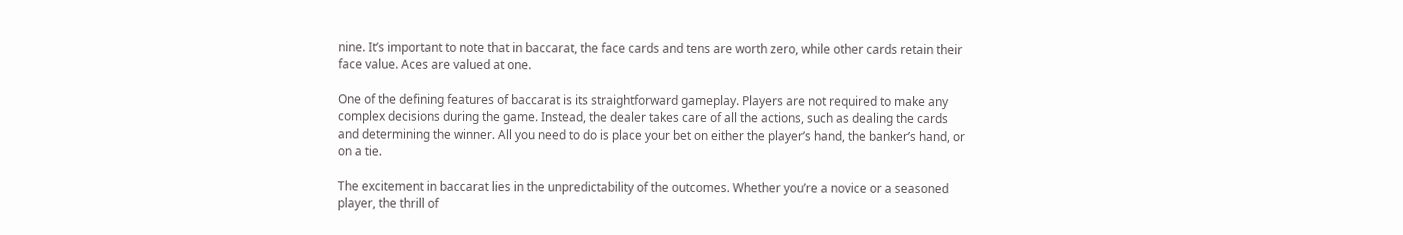nine. It’s important to note that in baccarat, the face cards and tens are worth zero, while other cards retain their face value. Aces are valued at one.

One of the defining features of baccarat is its straightforward gameplay. Players are not required to make any complex decisions during the game. Instead, the dealer takes care of all the actions, such as dealing the cards and determining the winner. All you need to do is place your bet on either the player’s hand, the banker’s hand, or on a tie.

The excitement in baccarat lies in the unpredictability of the outcomes. Whether you’re a novice or a seasoned player, the thrill of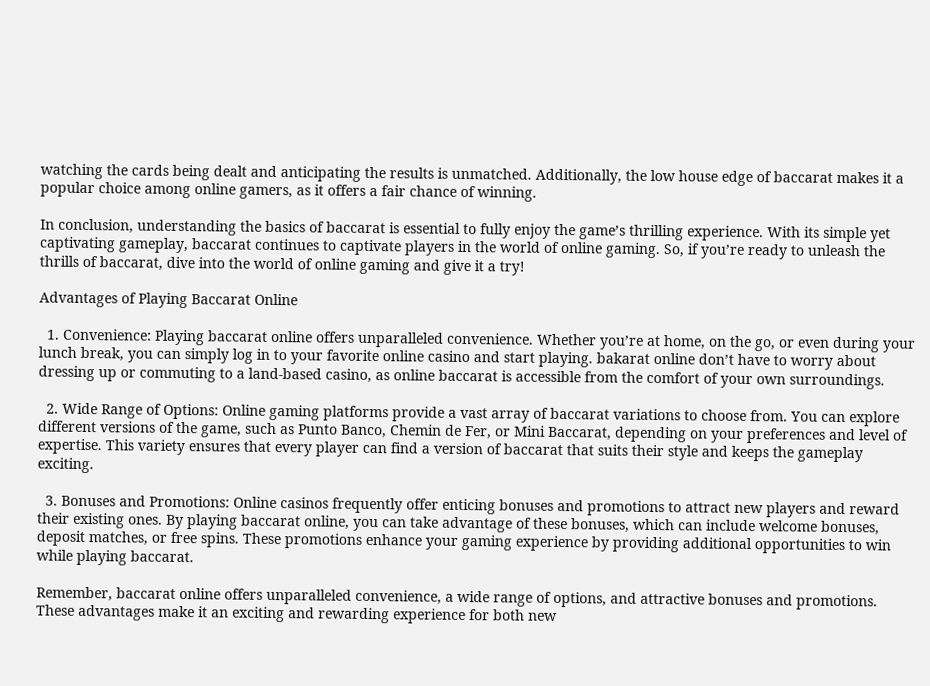watching the cards being dealt and anticipating the results is unmatched. Additionally, the low house edge of baccarat makes it a popular choice among online gamers, as it offers a fair chance of winning.

In conclusion, understanding the basics of baccarat is essential to fully enjoy the game’s thrilling experience. With its simple yet captivating gameplay, baccarat continues to captivate players in the world of online gaming. So, if you’re ready to unleash the thrills of baccarat, dive into the world of online gaming and give it a try!

Advantages of Playing Baccarat Online

  1. Convenience: Playing baccarat online offers unparalleled convenience. Whether you’re at home, on the go, or even during your lunch break, you can simply log in to your favorite online casino and start playing. bakarat online don’t have to worry about dressing up or commuting to a land-based casino, as online baccarat is accessible from the comfort of your own surroundings.

  2. Wide Range of Options: Online gaming platforms provide a vast array of baccarat variations to choose from. You can explore different versions of the game, such as Punto Banco, Chemin de Fer, or Mini Baccarat, depending on your preferences and level of expertise. This variety ensures that every player can find a version of baccarat that suits their style and keeps the gameplay exciting.

  3. Bonuses and Promotions: Online casinos frequently offer enticing bonuses and promotions to attract new players and reward their existing ones. By playing baccarat online, you can take advantage of these bonuses, which can include welcome bonuses, deposit matches, or free spins. These promotions enhance your gaming experience by providing additional opportunities to win while playing baccarat.

Remember, baccarat online offers unparalleled convenience, a wide range of options, and attractive bonuses and promotions. These advantages make it an exciting and rewarding experience for both new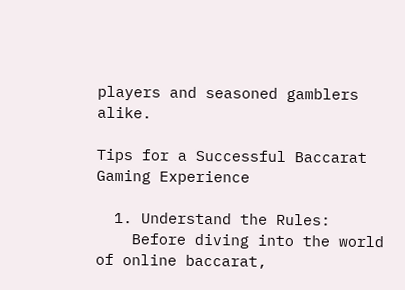players and seasoned gamblers alike.

Tips for a Successful Baccarat Gaming Experience

  1. Understand the Rules:
    Before diving into the world of online baccarat,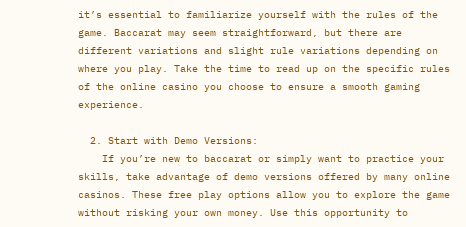it’s essential to familiarize yourself with the rules of the game. Baccarat may seem straightforward, but there are different variations and slight rule variations depending on where you play. Take the time to read up on the specific rules of the online casino you choose to ensure a smooth gaming experience.

  2. Start with Demo Versions:
    If you’re new to baccarat or simply want to practice your skills, take advantage of demo versions offered by many online casinos. These free play options allow you to explore the game without risking your own money. Use this opportunity to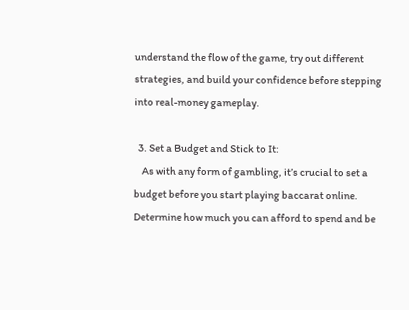understand the flow of the game, try out different strategies, and build your confidence before stepping into real-money gameplay.

  3. Set a Budget and Stick to It:
    As with any form of gambling, it’s crucial to set a budget before you start playing baccarat online. Determine how much you can afford to spend and be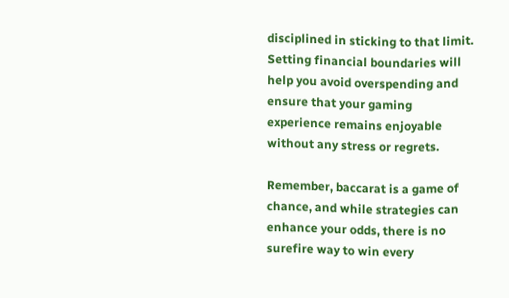disciplined in sticking to that limit. Setting financial boundaries will help you avoid overspending and ensure that your gaming experience remains enjoyable without any stress or regrets.

Remember, baccarat is a game of chance, and while strategies can enhance your odds, there is no surefire way to win every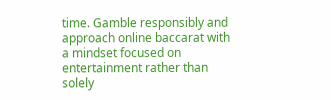time. Gamble responsibly and approach online baccarat with a mindset focused on entertainment rather than solely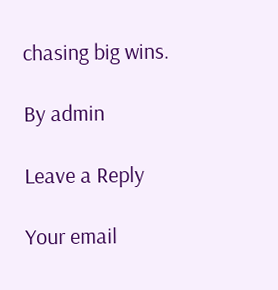chasing big wins.

By admin

Leave a Reply

Your email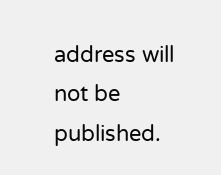address will not be published.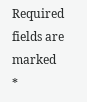Required fields are marked *